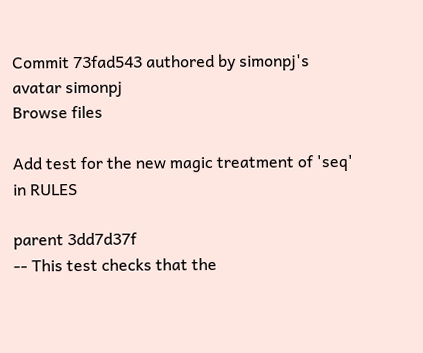Commit 73fad543 authored by simonpj's avatar simonpj
Browse files

Add test for the new magic treatment of 'seq' in RULES

parent 3dd7d37f
-- This test checks that the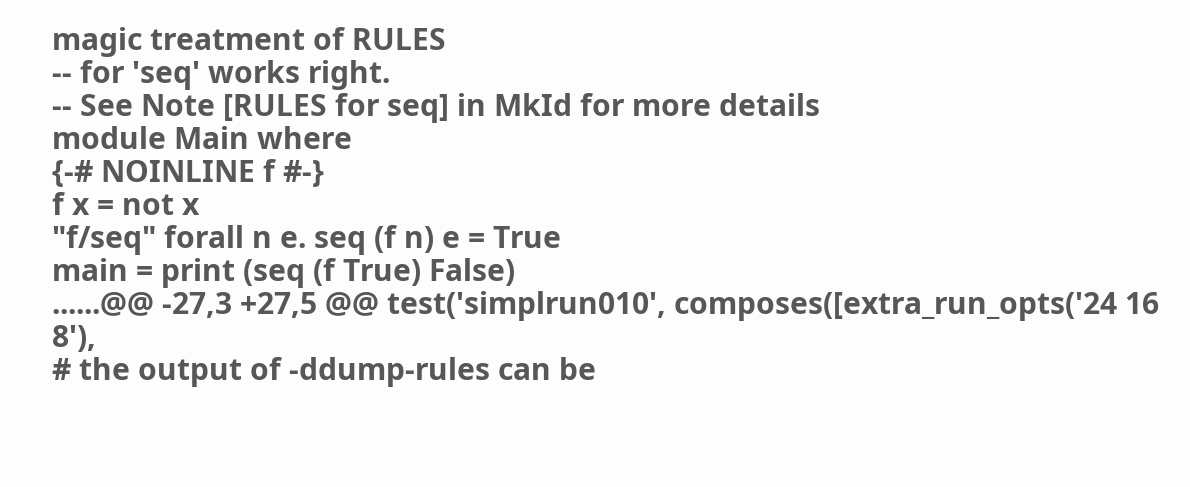magic treatment of RULES
-- for 'seq' works right.
-- See Note [RULES for seq] in MkId for more details
module Main where
{-# NOINLINE f #-}
f x = not x
"f/seq" forall n e. seq (f n) e = True
main = print (seq (f True) False)
......@@ -27,3 +27,5 @@ test('simplrun010', composes([extra_run_opts('24 16 8'),
# the output of -ddump-rules can be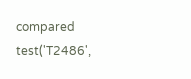compared
test('T2486',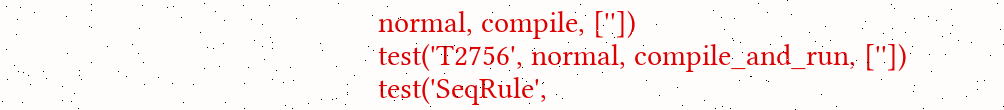normal, compile, [''])
test('T2756', normal, compile_and_run, [''])
test('SeqRule',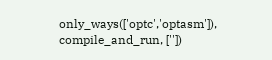only_ways(['optc','optasm']), compile_and_run, [''])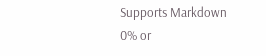Supports Markdown
0% or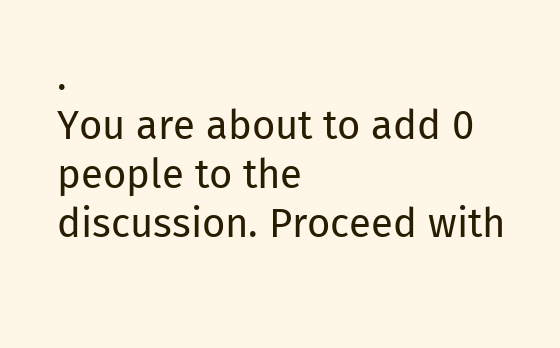.
You are about to add 0 people to the discussion. Proceed with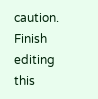caution.
Finish editing this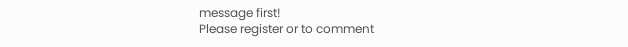message first!
Please register or to comment